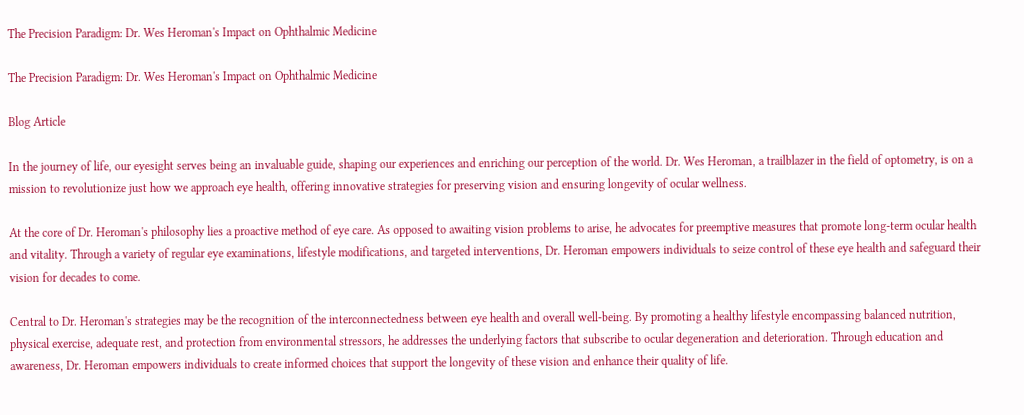The Precision Paradigm: Dr. Wes Heroman's Impact on Ophthalmic Medicine

The Precision Paradigm: Dr. Wes Heroman's Impact on Ophthalmic Medicine

Blog Article

In the journey of life, our eyesight serves being an invaluable guide, shaping our experiences and enriching our perception of the world. Dr. Wes Heroman, a trailblazer in the field of optometry, is on a mission to revolutionize just how we approach eye health, offering innovative strategies for preserving vision and ensuring longevity of ocular wellness.

At the core of Dr. Heroman's philosophy lies a proactive method of eye care. As opposed to awaiting vision problems to arise, he advocates for preemptive measures that promote long-term ocular health and vitality. Through a variety of regular eye examinations, lifestyle modifications, and targeted interventions, Dr. Heroman empowers individuals to seize control of these eye health and safeguard their vision for decades to come.

Central to Dr. Heroman's strategies may be the recognition of the interconnectedness between eye health and overall well-being. By promoting a healthy lifestyle encompassing balanced nutrition, physical exercise, adequate rest, and protection from environmental stressors, he addresses the underlying factors that subscribe to ocular degeneration and deterioration. Through education and awareness, Dr. Heroman empowers individuals to create informed choices that support the longevity of these vision and enhance their quality of life.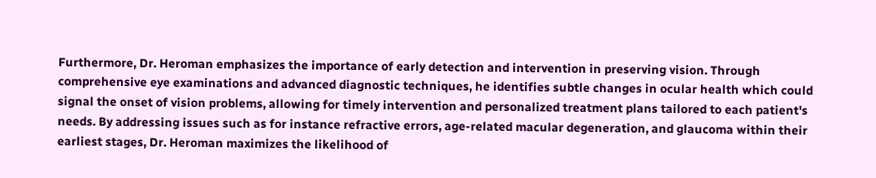Furthermore, Dr. Heroman emphasizes the importance of early detection and intervention in preserving vision. Through comprehensive eye examinations and advanced diagnostic techniques, he identifies subtle changes in ocular health which could signal the onset of vision problems, allowing for timely intervention and personalized treatment plans tailored to each patient's needs. By addressing issues such as for instance refractive errors, age-related macular degeneration, and glaucoma within their earliest stages, Dr. Heroman maximizes the likelihood of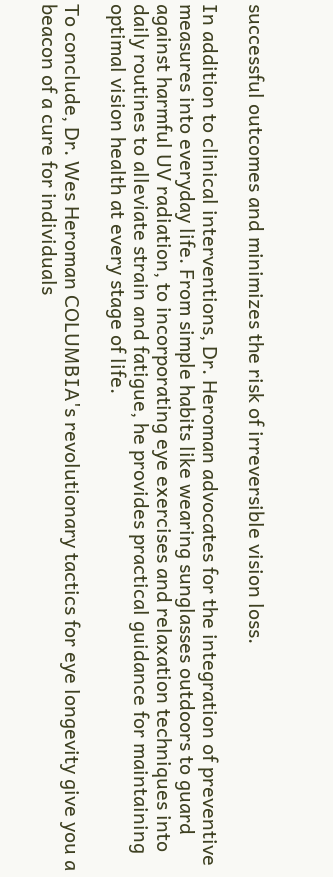successful outcomes and minimizes the risk of irreversible vision loss.

In addition to clinical interventions, Dr. Heroman advocates for the integration of preventive measures into everyday life. From simple habits like wearing sunglasses outdoors to guard against harmful UV radiation, to incorporating eye exercises and relaxation techniques into daily routines to alleviate strain and fatigue, he provides practical guidance for maintaining optimal vision health at every stage of life.

To conclude, Dr. Wes Heroman COLUMBIA's revolutionary tactics for eye longevity give you a beacon of a cure for individuals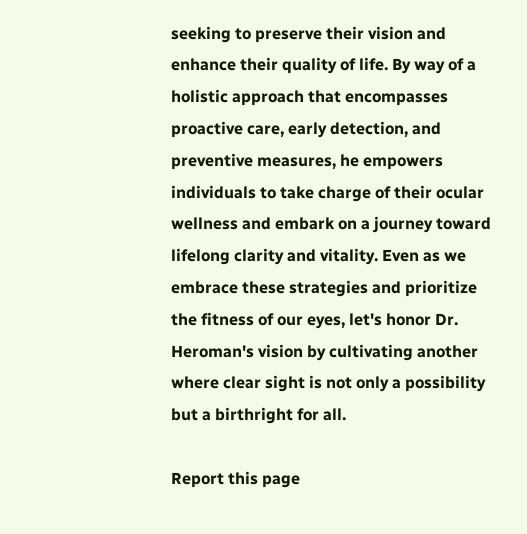seeking to preserve their vision and enhance their quality of life. By way of a holistic approach that encompasses proactive care, early detection, and preventive measures, he empowers individuals to take charge of their ocular wellness and embark on a journey toward lifelong clarity and vitality. Even as we embrace these strategies and prioritize the fitness of our eyes, let's honor Dr. Heroman's vision by cultivating another where clear sight is not only a possibility but a birthright for all.

Report this page